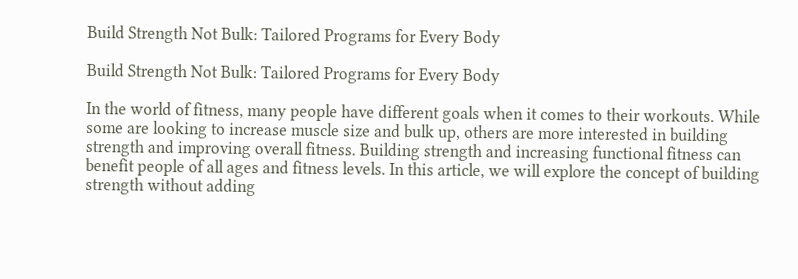Build Strength Not Bulk: Tailored Programs for Every Body

Build Strength Not Bulk: Tailored Programs for Every Body

In the world of fitness, many people have different goals when it comes to their workouts. While some are looking to increase muscle size and bulk up, others are more interested in building strength and improving overall fitness. Building strength and increasing functional fitness can benefit people of all ages and fitness levels. In this article, we will explore the concept of building strength without adding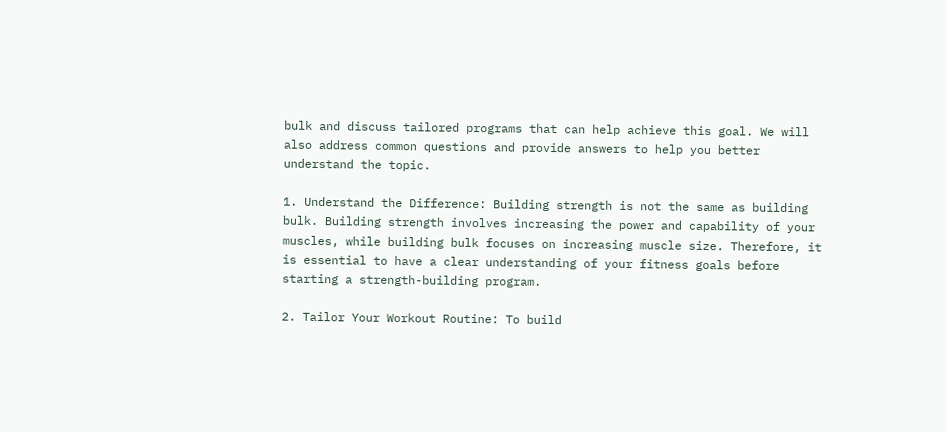bulk and discuss tailored programs that can help achieve this goal. We will also address common questions and provide answers to help you better understand the topic.

1. Understand the Difference: Building strength is not the same as building bulk. Building strength involves increasing the power and capability of your muscles, while building bulk focuses on increasing muscle size. Therefore, it is essential to have a clear understanding of your fitness goals before starting a strength-building program.

2. Tailor Your Workout Routine: To build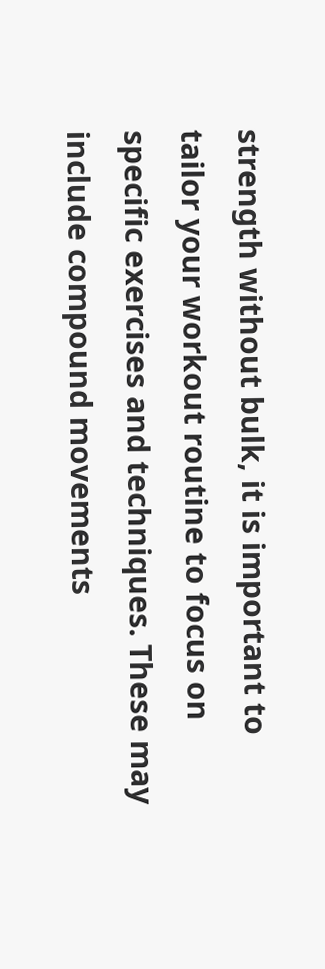strength without bulk, it is important to tailor your workout routine to focus on specific exercises and techniques. These may include compound movements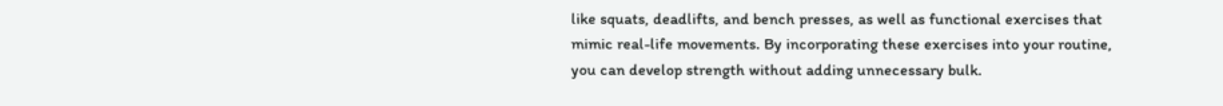like squats, deadlifts, and bench presses, as well as functional exercises that mimic real-life movements. By incorporating these exercises into your routine, you can develop strength without adding unnecessary bulk.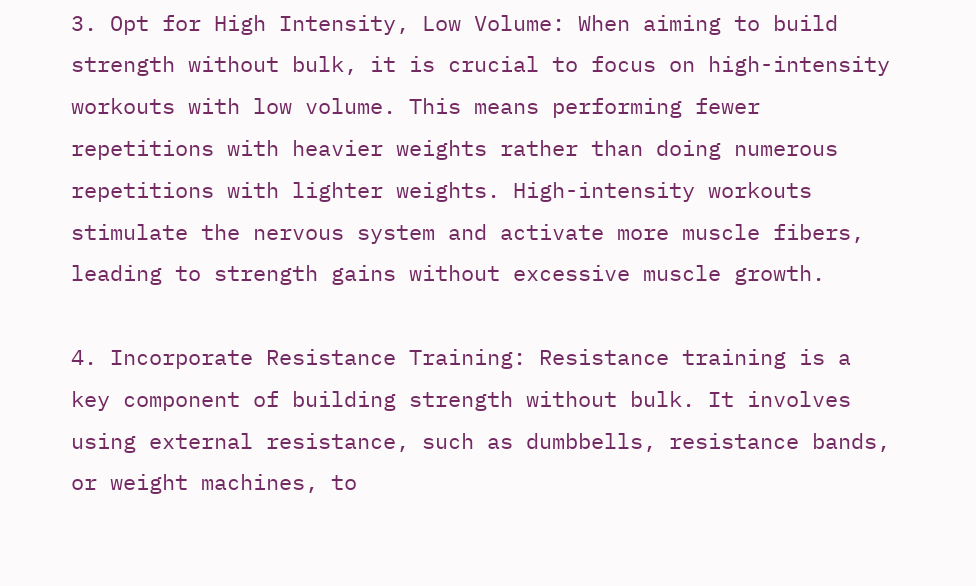3. Opt for High Intensity, Low Volume: When aiming to build strength without bulk, it is crucial to focus on high-intensity workouts with low volume. This means performing fewer repetitions with heavier weights rather than doing numerous repetitions with lighter weights. High-intensity workouts stimulate the nervous system and activate more muscle fibers, leading to strength gains without excessive muscle growth.

4. Incorporate Resistance Training: Resistance training is a key component of building strength without bulk. It involves using external resistance, such as dumbbells, resistance bands, or weight machines, to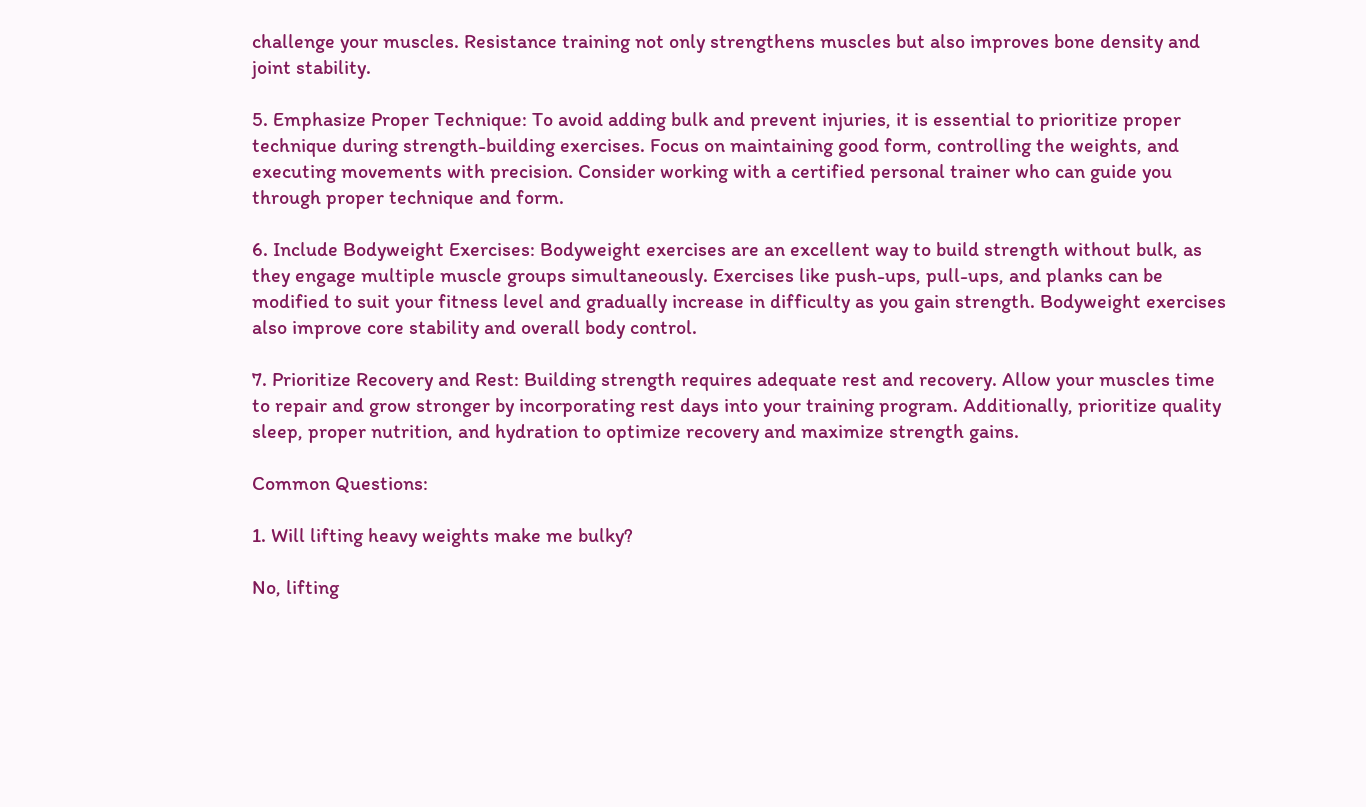challenge your muscles. Resistance training not only strengthens muscles but also improves bone density and joint stability.

5. Emphasize Proper Technique: To avoid adding bulk and prevent injuries, it is essential to prioritize proper technique during strength-building exercises. Focus on maintaining good form, controlling the weights, and executing movements with precision. Consider working with a certified personal trainer who can guide you through proper technique and form.

6. Include Bodyweight Exercises: Bodyweight exercises are an excellent way to build strength without bulk, as they engage multiple muscle groups simultaneously. Exercises like push-ups, pull-ups, and planks can be modified to suit your fitness level and gradually increase in difficulty as you gain strength. Bodyweight exercises also improve core stability and overall body control.

7. Prioritize Recovery and Rest: Building strength requires adequate rest and recovery. Allow your muscles time to repair and grow stronger by incorporating rest days into your training program. Additionally, prioritize quality sleep, proper nutrition, and hydration to optimize recovery and maximize strength gains.

Common Questions:

1. Will lifting heavy weights make me bulky?

No, lifting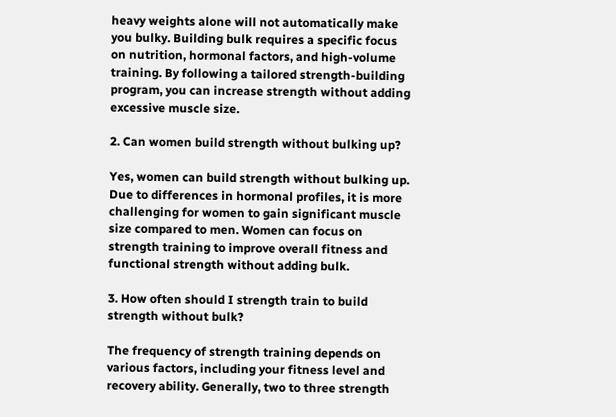heavy weights alone will not automatically make you bulky. Building bulk requires a specific focus on nutrition, hormonal factors, and high-volume training. By following a tailored strength-building program, you can increase strength without adding excessive muscle size.

2. Can women build strength without bulking up?

Yes, women can build strength without bulking up. Due to differences in hormonal profiles, it is more challenging for women to gain significant muscle size compared to men. Women can focus on strength training to improve overall fitness and functional strength without adding bulk.

3. How often should I strength train to build strength without bulk?

The frequency of strength training depends on various factors, including your fitness level and recovery ability. Generally, two to three strength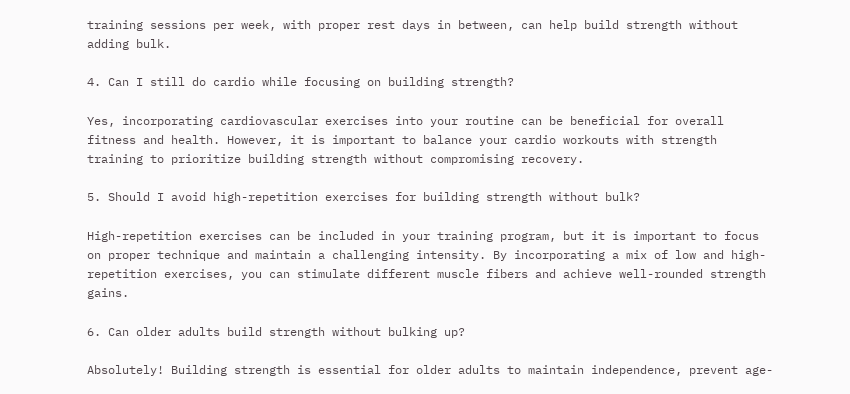training sessions per week, with proper rest days in between, can help build strength without adding bulk.

4. Can I still do cardio while focusing on building strength?

Yes, incorporating cardiovascular exercises into your routine can be beneficial for overall fitness and health. However, it is important to balance your cardio workouts with strength training to prioritize building strength without compromising recovery.

5. Should I avoid high-repetition exercises for building strength without bulk?

High-repetition exercises can be included in your training program, but it is important to focus on proper technique and maintain a challenging intensity. By incorporating a mix of low and high-repetition exercises, you can stimulate different muscle fibers and achieve well-rounded strength gains.

6. Can older adults build strength without bulking up?

Absolutely! Building strength is essential for older adults to maintain independence, prevent age-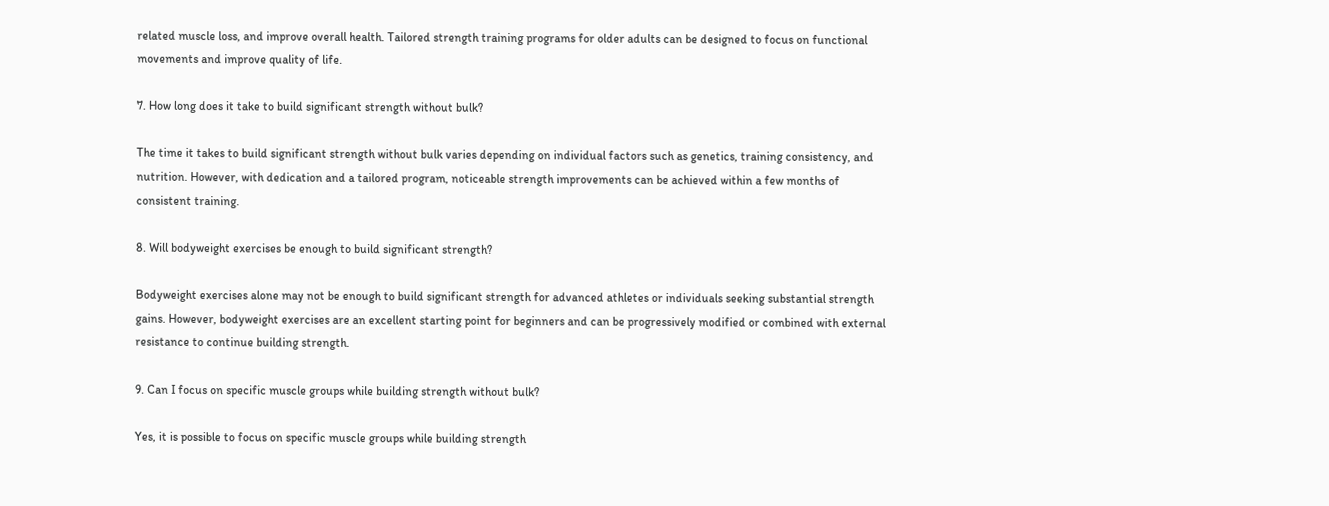related muscle loss, and improve overall health. Tailored strength training programs for older adults can be designed to focus on functional movements and improve quality of life.

7. How long does it take to build significant strength without bulk?

The time it takes to build significant strength without bulk varies depending on individual factors such as genetics, training consistency, and nutrition. However, with dedication and a tailored program, noticeable strength improvements can be achieved within a few months of consistent training.

8. Will bodyweight exercises be enough to build significant strength?

Bodyweight exercises alone may not be enough to build significant strength for advanced athletes or individuals seeking substantial strength gains. However, bodyweight exercises are an excellent starting point for beginners and can be progressively modified or combined with external resistance to continue building strength.

9. Can I focus on specific muscle groups while building strength without bulk?

Yes, it is possible to focus on specific muscle groups while building strength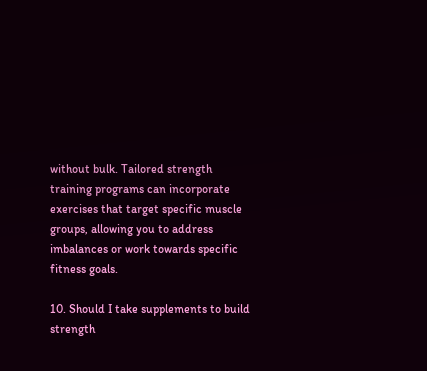without bulk. Tailored strength training programs can incorporate exercises that target specific muscle groups, allowing you to address imbalances or work towards specific fitness goals.

10. Should I take supplements to build strength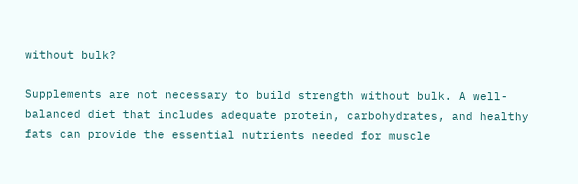without bulk?

Supplements are not necessary to build strength without bulk. A well-balanced diet that includes adequate protein, carbohydrates, and healthy fats can provide the essential nutrients needed for muscle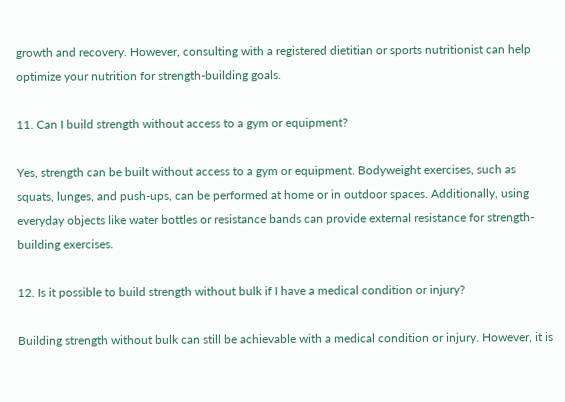growth and recovery. However, consulting with a registered dietitian or sports nutritionist can help optimize your nutrition for strength-building goals.

11. Can I build strength without access to a gym or equipment?

Yes, strength can be built without access to a gym or equipment. Bodyweight exercises, such as squats, lunges, and push-ups, can be performed at home or in outdoor spaces. Additionally, using everyday objects like water bottles or resistance bands can provide external resistance for strength-building exercises.

12. Is it possible to build strength without bulk if I have a medical condition or injury?

Building strength without bulk can still be achievable with a medical condition or injury. However, it is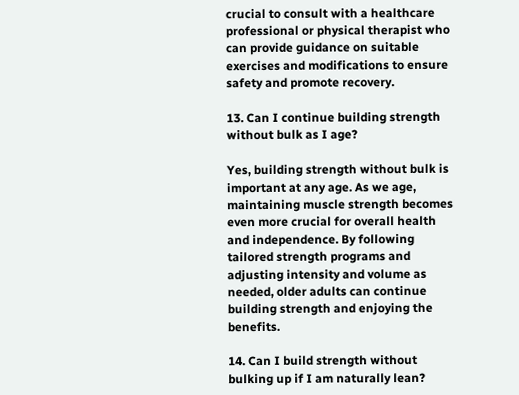crucial to consult with a healthcare professional or physical therapist who can provide guidance on suitable exercises and modifications to ensure safety and promote recovery.

13. Can I continue building strength without bulk as I age?

Yes, building strength without bulk is important at any age. As we age, maintaining muscle strength becomes even more crucial for overall health and independence. By following tailored strength programs and adjusting intensity and volume as needed, older adults can continue building strength and enjoying the benefits.

14. Can I build strength without bulking up if I am naturally lean?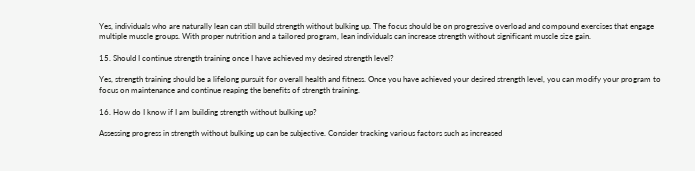Yes, individuals who are naturally lean can still build strength without bulking up. The focus should be on progressive overload and compound exercises that engage multiple muscle groups. With proper nutrition and a tailored program, lean individuals can increase strength without significant muscle size gain.

15. Should I continue strength training once I have achieved my desired strength level?

Yes, strength training should be a lifelong pursuit for overall health and fitness. Once you have achieved your desired strength level, you can modify your program to focus on maintenance and continue reaping the benefits of strength training.

16. How do I know if I am building strength without bulking up?

Assessing progress in strength without bulking up can be subjective. Consider tracking various factors such as increased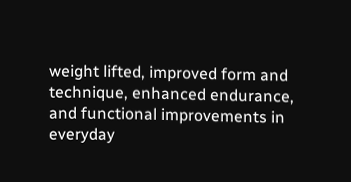weight lifted, improved form and technique, enhanced endurance, and functional improvements in everyday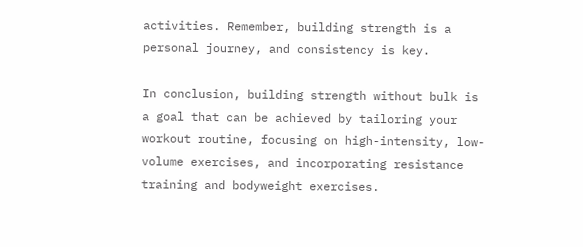activities. Remember, building strength is a personal journey, and consistency is key.

In conclusion, building strength without bulk is a goal that can be achieved by tailoring your workout routine, focusing on high-intensity, low-volume exercises, and incorporating resistance training and bodyweight exercises.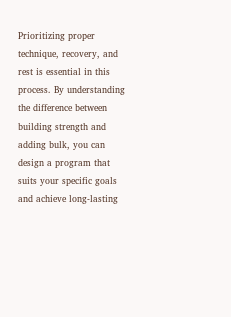Prioritizing proper technique, recovery, and rest is essential in this process. By understanding the difference between building strength and adding bulk, you can design a program that suits your specific goals and achieve long-lasting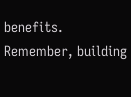benefits. Remember, building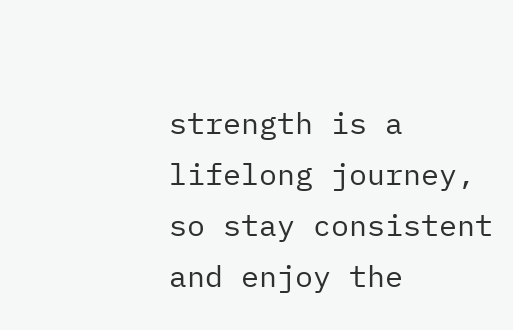strength is a lifelong journey, so stay consistent and enjoy the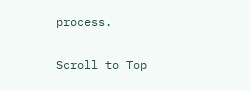process.

Scroll to Top